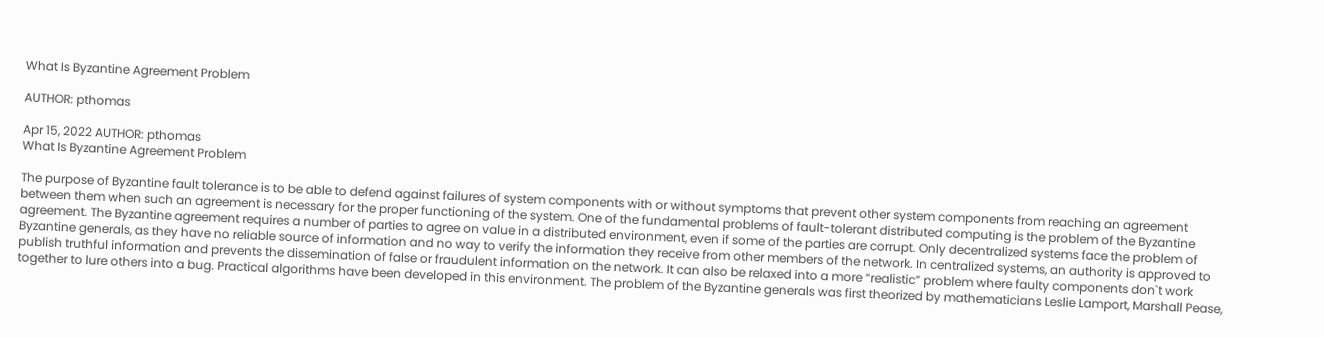What Is Byzantine Agreement Problem

AUTHOR: pthomas

Apr 15, 2022 AUTHOR: pthomas
What Is Byzantine Agreement Problem

The purpose of Byzantine fault tolerance is to be able to defend against failures of system components with or without symptoms that prevent other system components from reaching an agreement between them when such an agreement is necessary for the proper functioning of the system. One of the fundamental problems of fault-tolerant distributed computing is the problem of the Byzantine agreement. The Byzantine agreement requires a number of parties to agree on value in a distributed environment, even if some of the parties are corrupt. Only decentralized systems face the problem of Byzantine generals, as they have no reliable source of information and no way to verify the information they receive from other members of the network. In centralized systems, an authority is approved to publish truthful information and prevents the dissemination of false or fraudulent information on the network. It can also be relaxed into a more “realistic” problem where faulty components don`t work together to lure others into a bug. Practical algorithms have been developed in this environment. The problem of the Byzantine generals was first theorized by mathematicians Leslie Lamport, Marshall Pease,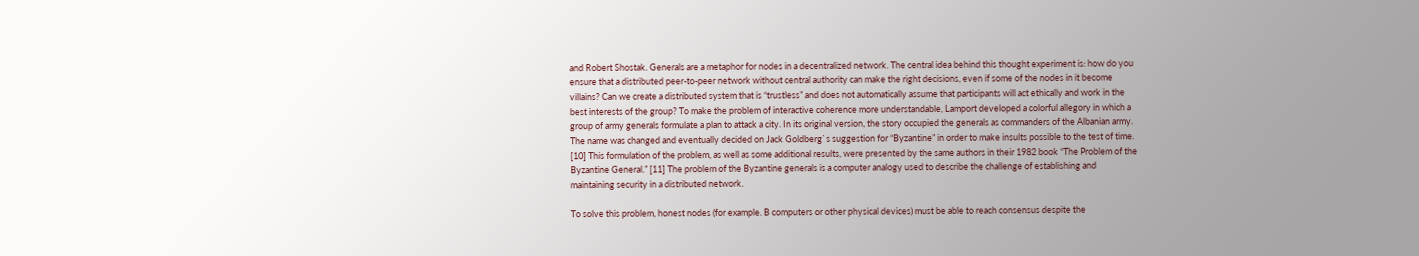and Robert Shostak. Generals are a metaphor for nodes in a decentralized network. The central idea behind this thought experiment is: how do you ensure that a distributed peer-to-peer network without central authority can make the right decisions, even if some of the nodes in it become villains? Can we create a distributed system that is “trustless” and does not automatically assume that participants will act ethically and work in the best interests of the group? To make the problem of interactive coherence more understandable, Lamport developed a colorful allegory in which a group of army generals formulate a plan to attack a city. In its original version, the story occupied the generals as commanders of the Albanian army. The name was changed and eventually decided on Jack Goldberg`s suggestion for “Byzantine” in order to make insults possible to the test of time. [10] This formulation of the problem, as well as some additional results, were presented by the same authors in their 1982 book “The Problem of the Byzantine General.” [11] The problem of the Byzantine generals is a computer analogy used to describe the challenge of establishing and maintaining security in a distributed network.

To solve this problem, honest nodes (for example. B computers or other physical devices) must be able to reach consensus despite the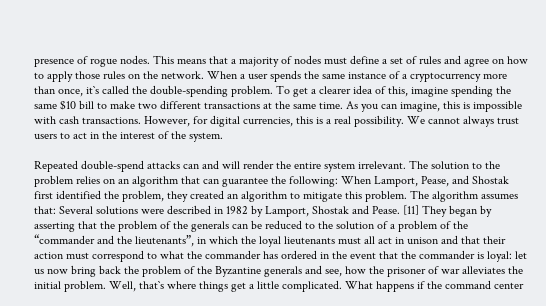presence of rogue nodes. This means that a majority of nodes must define a set of rules and agree on how to apply those rules on the network. When a user spends the same instance of a cryptocurrency more than once, it`s called the double-spending problem. To get a clearer idea of this, imagine spending the same $10 bill to make two different transactions at the same time. As you can imagine, this is impossible with cash transactions. However, for digital currencies, this is a real possibility. We cannot always trust users to act in the interest of the system.

Repeated double-spend attacks can and will render the entire system irrelevant. The solution to the problem relies on an algorithm that can guarantee the following: When Lamport, Pease, and Shostak first identified the problem, they created an algorithm to mitigate this problem. The algorithm assumes that: Several solutions were described in 1982 by Lamport, Shostak and Pease. [11] They began by asserting that the problem of the generals can be reduced to the solution of a problem of the “commander and the lieutenants”, in which the loyal lieutenants must all act in unison and that their action must correspond to what the commander has ordered in the event that the commander is loyal: let us now bring back the problem of the Byzantine generals and see, how the prisoner of war alleviates the initial problem. Well, that`s where things get a little complicated. What happens if the command center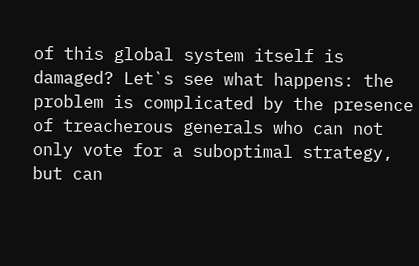of this global system itself is damaged? Let`s see what happens: the problem is complicated by the presence of treacherous generals who can not only vote for a suboptimal strategy, but can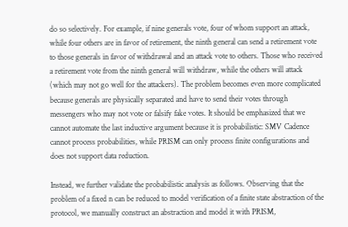do so selectively. For example, if nine generals vote, four of whom support an attack, while four others are in favor of retirement, the ninth general can send a retirement vote to those generals in favor of withdrawal and an attack vote to others. Those who received a retirement vote from the ninth general will withdraw, while the others will attack (which may not go well for the attackers). The problem becomes even more complicated because generals are physically separated and have to send their votes through messengers who may not vote or falsify fake votes. It should be emphasized that we cannot automate the last inductive argument because it is probabilistic: SMV Cadence cannot process probabilities, while PRISM can only process finite configurations and does not support data reduction.

Instead, we further validate the probabilistic analysis as follows. Observing that the problem of a fixed n can be reduced to model verification of a finite state abstraction of the protocol, we manually construct an abstraction and model it with PRISM,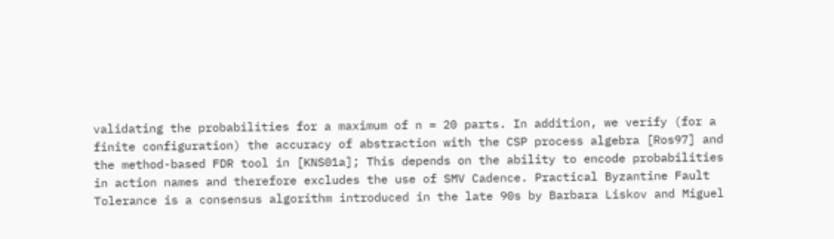validating the probabilities for a maximum of n = 20 parts. In addition, we verify (for a finite configuration) the accuracy of abstraction with the CSP process algebra [Ros97] and the method-based FDR tool in [KNS01a]; This depends on the ability to encode probabilities in action names and therefore excludes the use of SMV Cadence. Practical Byzantine Fault Tolerance is a consensus algorithm introduced in the late 90s by Barbara Liskov and Miguel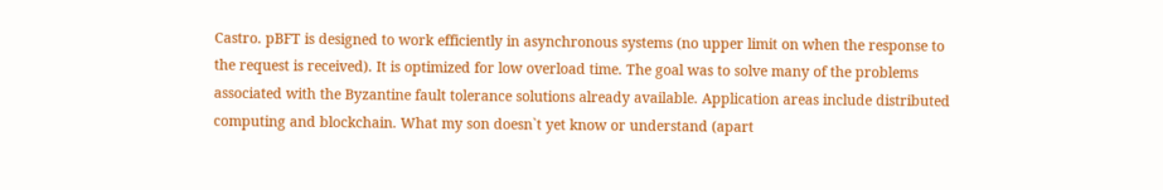Castro. pBFT is designed to work efficiently in asynchronous systems (no upper limit on when the response to the request is received). It is optimized for low overload time. The goal was to solve many of the problems associated with the Byzantine fault tolerance solutions already available. Application areas include distributed computing and blockchain. What my son doesn`t yet know or understand (apart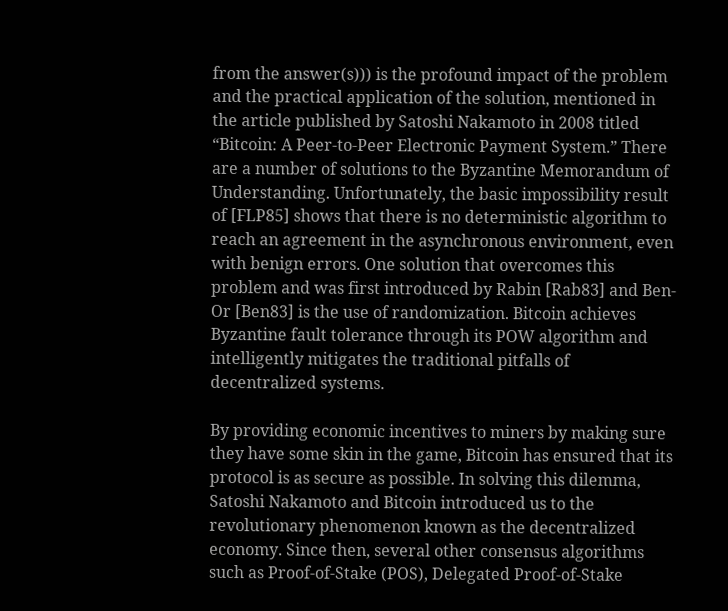from the answer(s))) is the profound impact of the problem and the practical application of the solution, mentioned in the article published by Satoshi Nakamoto in 2008 titled “Bitcoin: A Peer-to-Peer Electronic Payment System.” There are a number of solutions to the Byzantine Memorandum of Understanding. Unfortunately, the basic impossibility result of [FLP85] shows that there is no deterministic algorithm to reach an agreement in the asynchronous environment, even with benign errors. One solution that overcomes this problem and was first introduced by Rabin [Rab83] and Ben-Or [Ben83] is the use of randomization. Bitcoin achieves Byzantine fault tolerance through its POW algorithm and intelligently mitigates the traditional pitfalls of decentralized systems.

By providing economic incentives to miners by making sure they have some skin in the game, Bitcoin has ensured that its protocol is as secure as possible. In solving this dilemma, Satoshi Nakamoto and Bitcoin introduced us to the revolutionary phenomenon known as the decentralized economy. Since then, several other consensus algorithms such as Proof-of-Stake (POS), Delegated Proof-of-Stake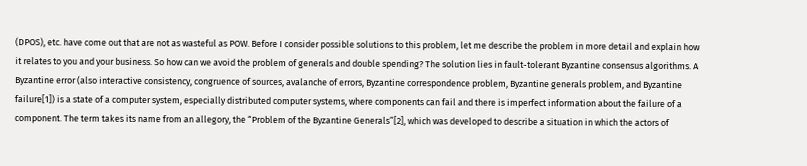(DPOS), etc. have come out that are not as wasteful as POW. Before I consider possible solutions to this problem, let me describe the problem in more detail and explain how it relates to you and your business. So how can we avoid the problem of generals and double spending? The solution lies in fault-tolerant Byzantine consensus algorithms. A Byzantine error (also interactive consistency, congruence of sources, avalanche of errors, Byzantine correspondence problem, Byzantine generals problem, and Byzantine failure[1]) is a state of a computer system, especially distributed computer systems, where components can fail and there is imperfect information about the failure of a component. The term takes its name from an allegory, the “Problem of the Byzantine Generals”[2], which was developed to describe a situation in which the actors of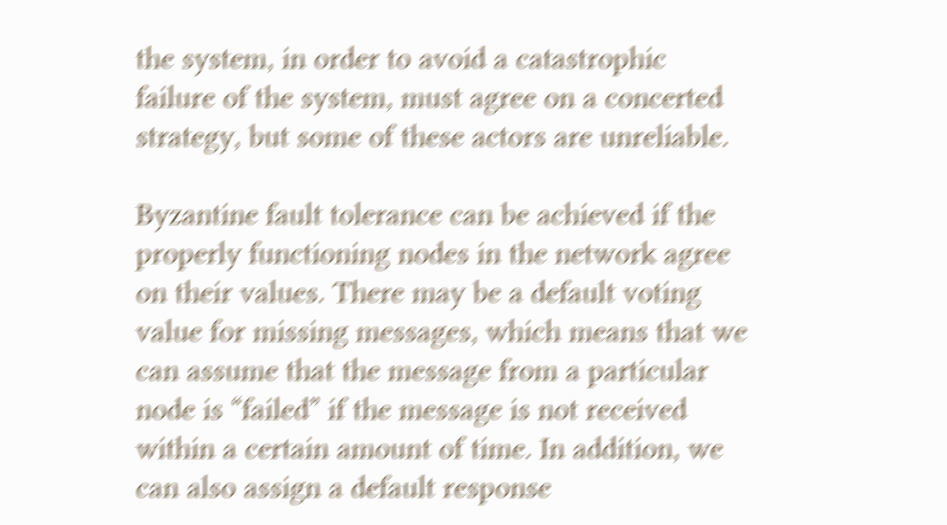the system, in order to avoid a catastrophic failure of the system, must agree on a concerted strategy, but some of these actors are unreliable.

Byzantine fault tolerance can be achieved if the properly functioning nodes in the network agree on their values. There may be a default voting value for missing messages, which means that we can assume that the message from a particular node is “failed” if the message is not received within a certain amount of time. In addition, we can also assign a default response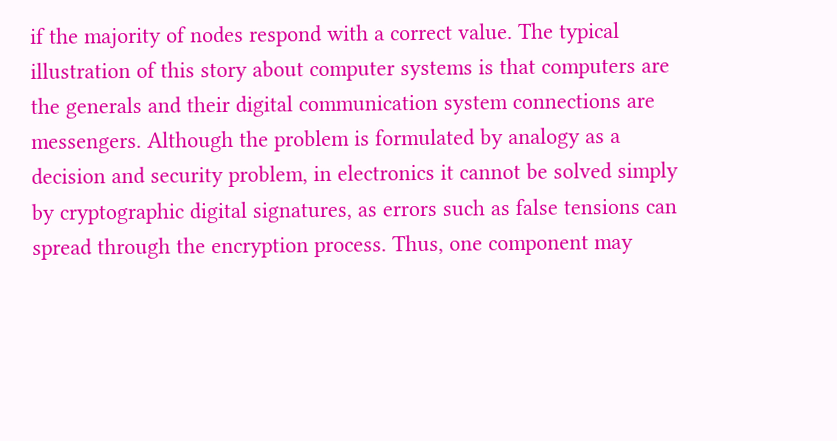if the majority of nodes respond with a correct value. The typical illustration of this story about computer systems is that computers are the generals and their digital communication system connections are messengers. Although the problem is formulated by analogy as a decision and security problem, in electronics it cannot be solved simply by cryptographic digital signatures, as errors such as false tensions can spread through the encryption process. Thus, one component may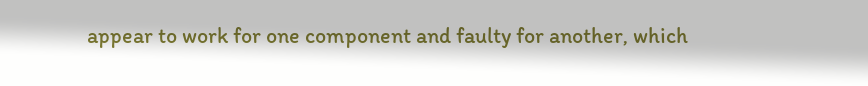appear to work for one component and faulty for another, which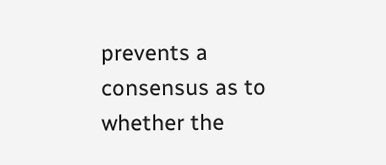prevents a consensus as to whether the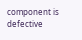component is defective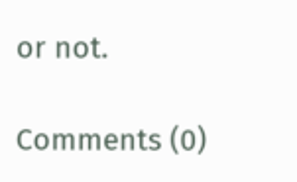or not.

Comments (0)